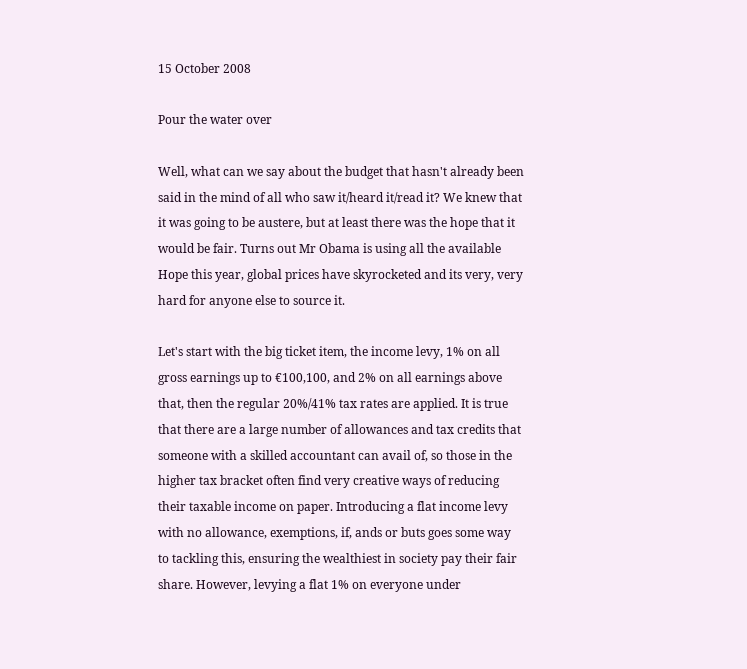15 October 2008

Pour the water over

Well, what can we say about the budget that hasn't already been said in the mind of all who saw it/heard it/read it? We knew that it was going to be austere, but at least there was the hope that it would be fair. Turns out Mr Obama is using all the available Hope this year, global prices have skyrocketed and its very, very hard for anyone else to source it.

Let's start with the big ticket item, the income levy, 1% on all gross earnings up to €100,100, and 2% on all earnings above that, then the regular 20%/41% tax rates are applied. It is true that there are a large number of allowances and tax credits that someone with a skilled accountant can avail of, so those in the higher tax bracket often find very creative ways of reducing their taxable income on paper. Introducing a flat income levy with no allowance, exemptions, if, ands or buts goes some way to tackling this, ensuring the wealthiest in society pay their fair share. However, levying a flat 1% on everyone under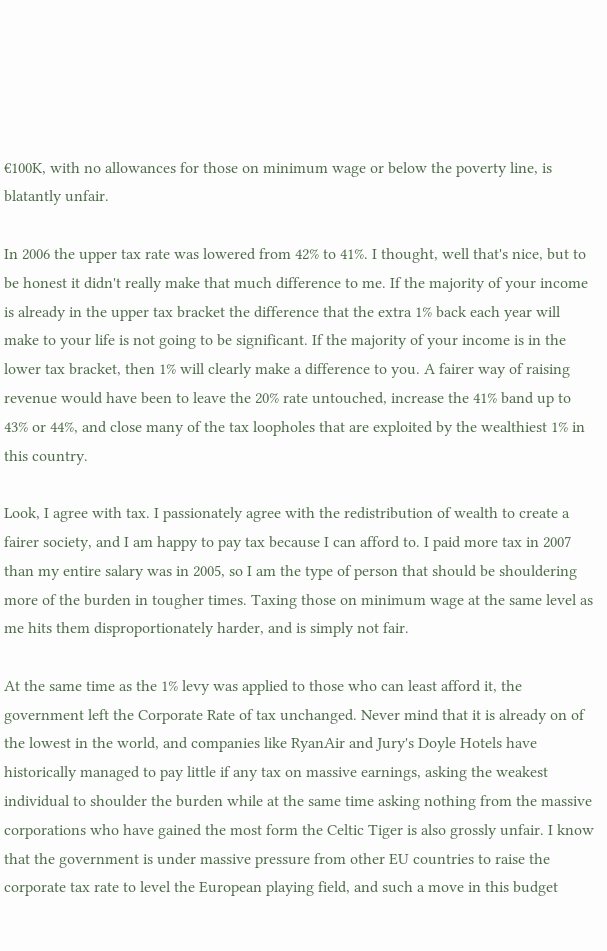€100K, with no allowances for those on minimum wage or below the poverty line, is blatantly unfair.

In 2006 the upper tax rate was lowered from 42% to 41%. I thought, well that's nice, but to be honest it didn't really make that much difference to me. If the majority of your income is already in the upper tax bracket the difference that the extra 1% back each year will make to your life is not going to be significant. If the majority of your income is in the lower tax bracket, then 1% will clearly make a difference to you. A fairer way of raising revenue would have been to leave the 20% rate untouched, increase the 41% band up to 43% or 44%, and close many of the tax loopholes that are exploited by the wealthiest 1% in this country.

Look, I agree with tax. I passionately agree with the redistribution of wealth to create a fairer society, and I am happy to pay tax because I can afford to. I paid more tax in 2007 than my entire salary was in 2005, so I am the type of person that should be shouldering more of the burden in tougher times. Taxing those on minimum wage at the same level as me hits them disproportionately harder, and is simply not fair.

At the same time as the 1% levy was applied to those who can least afford it, the government left the Corporate Rate of tax unchanged. Never mind that it is already on of the lowest in the world, and companies like RyanAir and Jury's Doyle Hotels have historically managed to pay little if any tax on massive earnings, asking the weakest individual to shoulder the burden while at the same time asking nothing from the massive corporations who have gained the most form the Celtic Tiger is also grossly unfair. I know that the government is under massive pressure from other EU countries to raise the corporate tax rate to level the European playing field, and such a move in this budget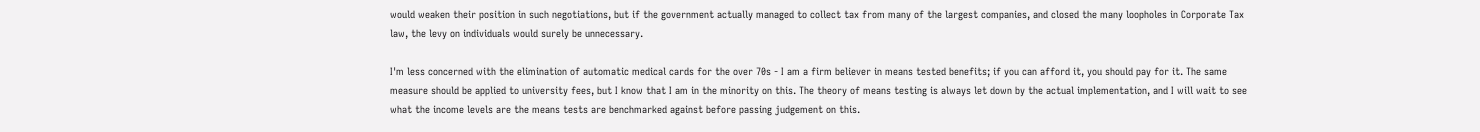would weaken their position in such negotiations, but if the government actually managed to collect tax from many of the largest companies, and closed the many loopholes in Corporate Tax law, the levy on individuals would surely be unnecessary.

I'm less concerned with the elimination of automatic medical cards for the over 70s - I am a firm believer in means tested benefits; if you can afford it, you should pay for it. The same measure should be applied to university fees, but I know that I am in the minority on this. The theory of means testing is always let down by the actual implementation, and I will wait to see what the income levels are the means tests are benchmarked against before passing judgement on this.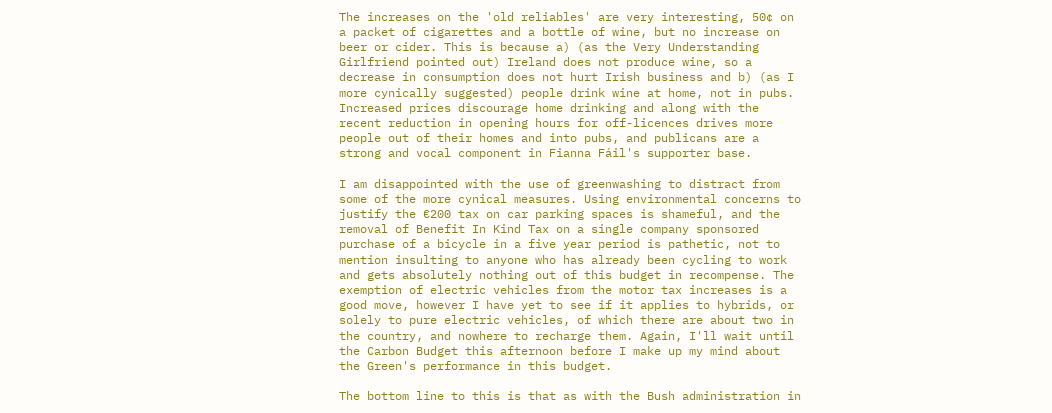The increases on the 'old reliables' are very interesting, 50¢ on a packet of cigarettes and a bottle of wine, but no increase on beer or cider. This is because a) (as the Very Understanding Girlfriend pointed out) Ireland does not produce wine, so a decrease in consumption does not hurt Irish business and b) (as I more cynically suggested) people drink wine at home, not in pubs. Increased prices discourage home drinking and along with the recent reduction in opening hours for off-licences drives more people out of their homes and into pubs, and publicans are a strong and vocal component in Fianna Fáil's supporter base.

I am disappointed with the use of greenwashing to distract from some of the more cynical measures. Using environmental concerns to justify the €200 tax on car parking spaces is shameful, and the removal of Benefit In Kind Tax on a single company sponsored purchase of a bicycle in a five year period is pathetic, not to mention insulting to anyone who has already been cycling to work and gets absolutely nothing out of this budget in recompense. The exemption of electric vehicles from the motor tax increases is a good move, however I have yet to see if it applies to hybrids, or solely to pure electric vehicles, of which there are about two in the country, and nowhere to recharge them. Again, I'll wait until the Carbon Budget this afternoon before I make up my mind about the Green's performance in this budget.

The bottom line to this is that as with the Bush administration in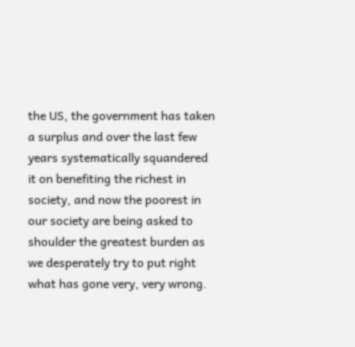the US, the government has taken a surplus and over the last few years systematically squandered it on benefiting the richest in society, and now the poorest in our society are being asked to shoulder the greatest burden as we desperately try to put right what has gone very, very wrong.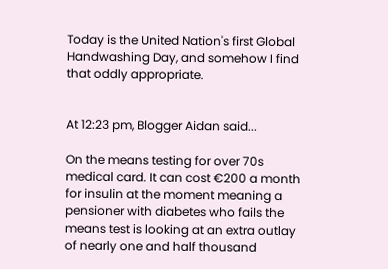Today is the United Nation's first Global Handwashing Day, and somehow I find that oddly appropriate.


At 12:23 pm, Blogger Aidan said...

On the means testing for over 70s medical card. It can cost €200 a month for insulin at the moment meaning a pensioner with diabetes who fails the means test is looking at an extra outlay of nearly one and half thousand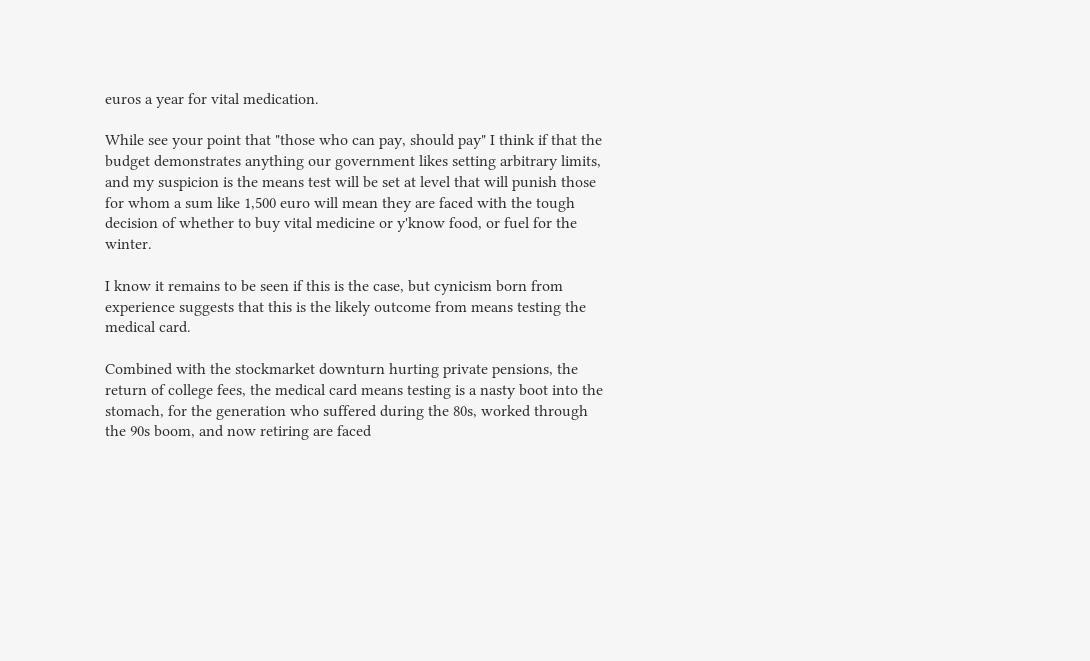euros a year for vital medication.

While see your point that "those who can pay, should pay" I think if that the budget demonstrates anything our government likes setting arbitrary limits, and my suspicion is the means test will be set at level that will punish those for whom a sum like 1,500 euro will mean they are faced with the tough decision of whether to buy vital medicine or y'know food, or fuel for the winter.

I know it remains to be seen if this is the case, but cynicism born from experience suggests that this is the likely outcome from means testing the medical card.

Combined with the stockmarket downturn hurting private pensions, the return of college fees, the medical card means testing is a nasty boot into the stomach, for the generation who suffered during the 80s, worked through the 90s boom, and now retiring are faced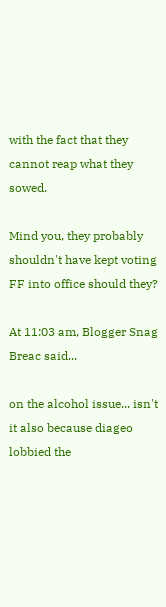with the fact that they cannot reap what they sowed.

Mind you, they probably shouldn't have kept voting FF into office should they?

At 11:03 am, Blogger Snag Breac said...

on the alcohol issue... isn't it also because diageo lobbied the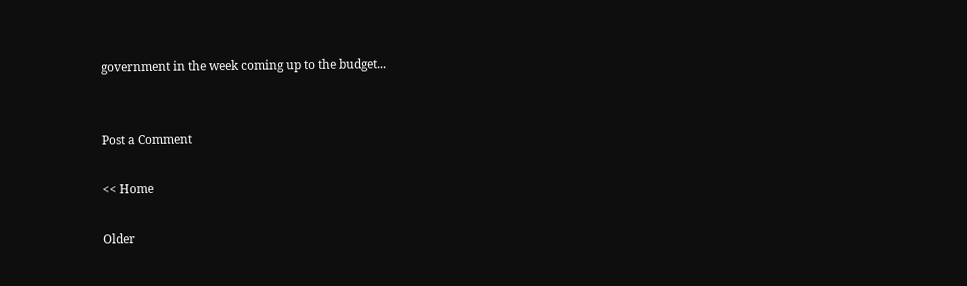government in the week coming up to the budget...


Post a Comment

<< Home

Older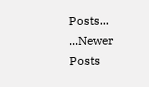Posts... ...Newer Posts